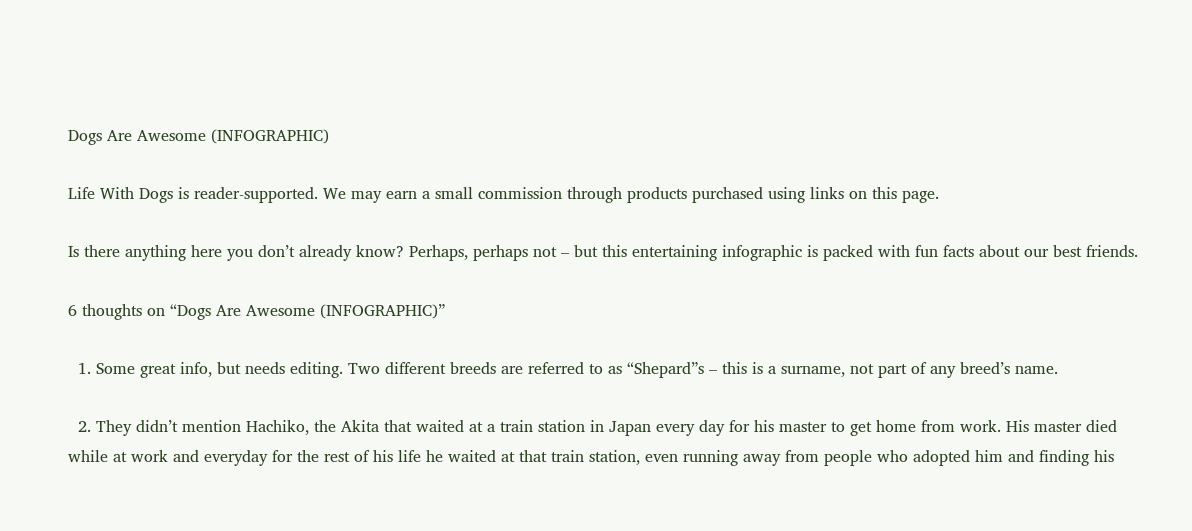Dogs Are Awesome (INFOGRAPHIC)

Life With Dogs is reader-supported. We may earn a small commission through products purchased using links on this page.

Is there anything here you don’t already know? Perhaps, perhaps not – but this entertaining infographic is packed with fun facts about our best friends.

6 thoughts on “Dogs Are Awesome (INFOGRAPHIC)”

  1. Some great info, but needs editing. Two different breeds are referred to as “Shepard”s – this is a surname, not part of any breed’s name.

  2. They didn’t mention Hachiko, the Akita that waited at a train station in Japan every day for his master to get home from work. His master died while at work and everyday for the rest of his life he waited at that train station, even running away from people who adopted him and finding his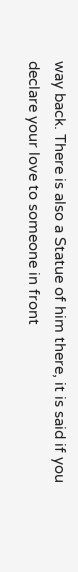way back. There is also a Statue of him there, it is said if you declare your love to someone in front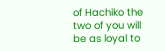of Hachiko the two of you will be as loyal to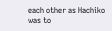each other as Hachiko was to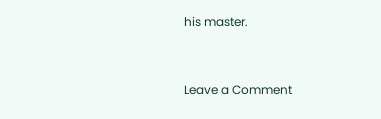his master.


Leave a Comment